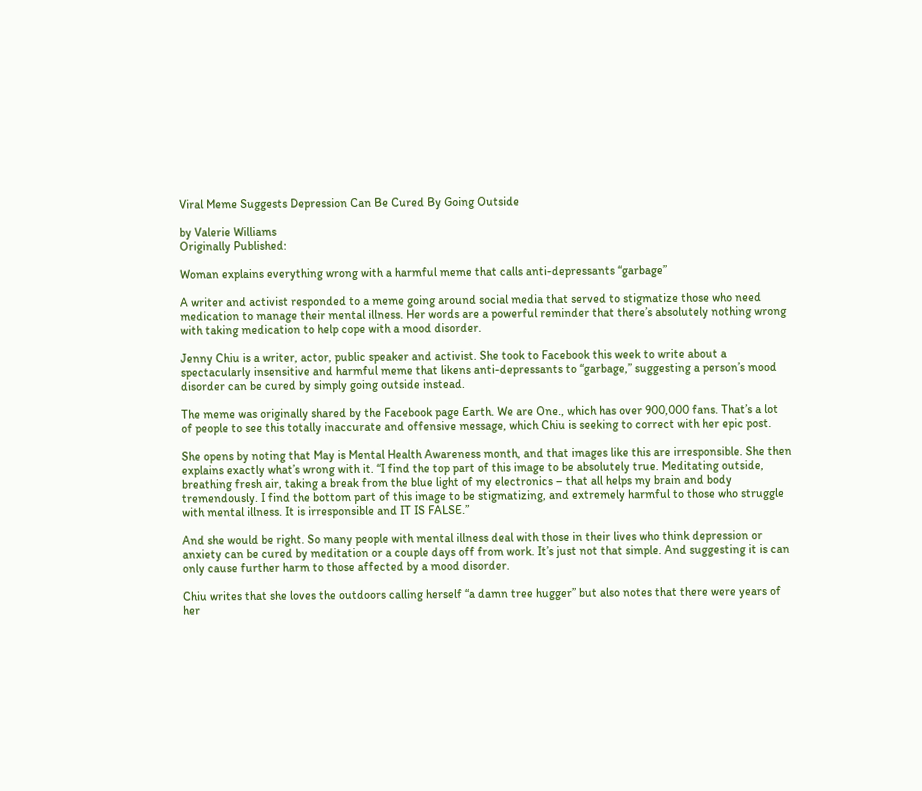Viral Meme Suggests Depression Can Be Cured By Going Outside

by Valerie Williams
Originally Published:

Woman explains everything wrong with a harmful meme that calls anti-depressants “garbage”

A writer and activist responded to a meme going around social media that served to stigmatize those who need medication to manage their mental illness. Her words are a powerful reminder that there’s absolutely nothing wrong with taking medication to help cope with a mood disorder.

Jenny Chiu is a writer, actor, public speaker and activist. She took to Facebook this week to write about a spectacularly insensitive and harmful meme that likens anti-depressants to “garbage,” suggesting a person’s mood disorder can be cured by simply going outside instead.

The meme was originally shared by the Facebook page Earth. We are One., which has over 900,000 fans. That’s a lot of people to see this totally inaccurate and offensive message, which Chiu is seeking to correct with her epic post.

She opens by noting that May is Mental Health Awareness month, and that images like this are irresponsible. She then explains exactly what’s wrong with it. “I find the top part of this image to be absolutely true. Meditating outside, breathing fresh air, taking a break from the blue light of my electronics – that all helps my brain and body tremendously. I find the bottom part of this image to be stigmatizing, and extremely harmful to those who struggle with mental illness. It is irresponsible and IT IS FALSE.”

And she would be right. So many people with mental illness deal with those in their lives who think depression or anxiety can be cured by meditation or a couple days off from work. It’s just not that simple. And suggesting it is can only cause further harm to those affected by a mood disorder.

Chiu writes that she loves the outdoors calling herself “a damn tree hugger” but also notes that there were years of her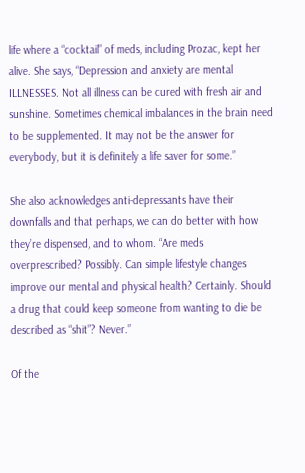life where a “cocktail” of meds, including Prozac, kept her alive. She says, “Depression and anxiety are mental ILLNESSES. Not all illness can be cured with fresh air and sunshine. Sometimes chemical imbalances in the brain need to be supplemented. It may not be the answer for everybody, but it is definitely a life saver for some.”

She also acknowledges anti-depressants have their downfalls and that perhaps, we can do better with how they’re dispensed, and to whom. “Are meds overprescribed? Possibly. Can simple lifestyle changes improve our mental and physical health? Certainly. Should a drug that could keep someone from wanting to die be described as “shit”? Never.”

Of the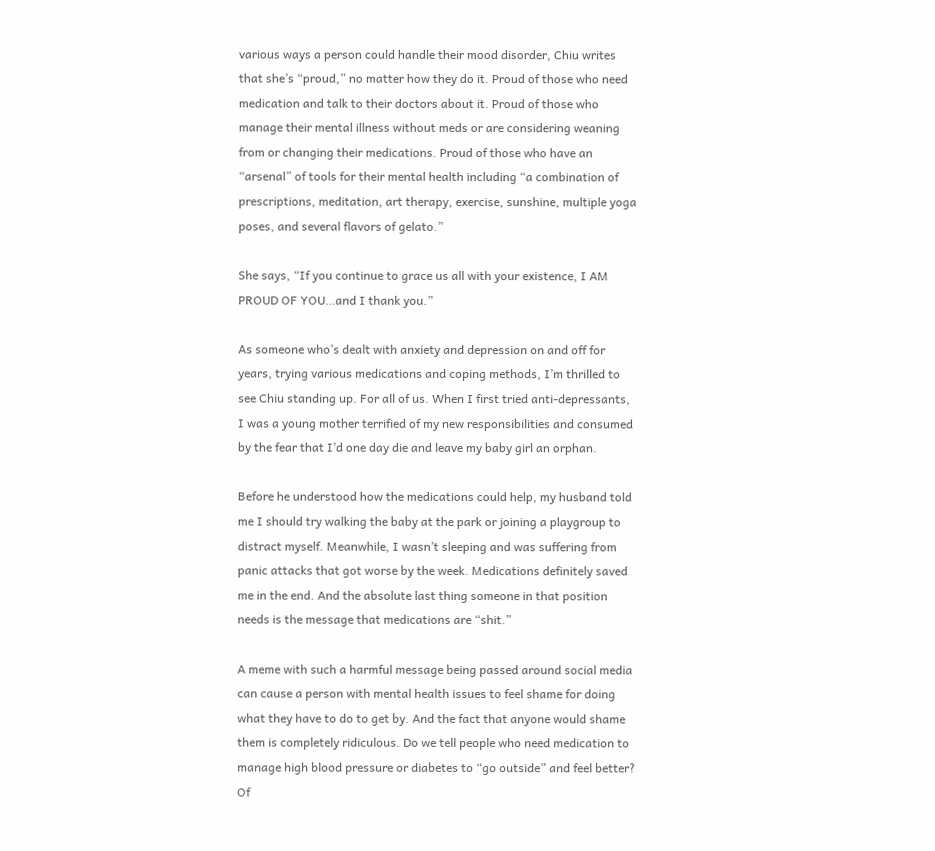various ways a person could handle their mood disorder, Chiu writes that she’s “proud,” no matter how they do it. Proud of those who need medication and talk to their doctors about it. Proud of those who manage their mental illness without meds or are considering weaning from or changing their medications. Proud of those who have an “arsenal” of tools for their mental health including “a combination of prescriptions, meditation, art therapy, exercise, sunshine, multiple yoga poses, and several flavors of gelato.”

She says, “If you continue to grace us all with your existence, I AM PROUD OF YOU…and I thank you.”

As someone who’s dealt with anxiety and depression on and off for years, trying various medications and coping methods, I’m thrilled to see Chiu standing up. For all of us. When I first tried anti-depressants, I was a young mother terrified of my new responsibilities and consumed by the fear that I’d one day die and leave my baby girl an orphan.

Before he understood how the medications could help, my husband told me I should try walking the baby at the park or joining a playgroup to distract myself. Meanwhile, I wasn’t sleeping and was suffering from panic attacks that got worse by the week. Medications definitely saved me in the end. And the absolute last thing someone in that position needs is the message that medications are “shit.”

A meme with such a harmful message being passed around social media can cause a person with mental health issues to feel shame for doing what they have to do to get by. And the fact that anyone would shame them is completely ridiculous. Do we tell people who need medication to manage high blood pressure or diabetes to “go outside” and feel better? Of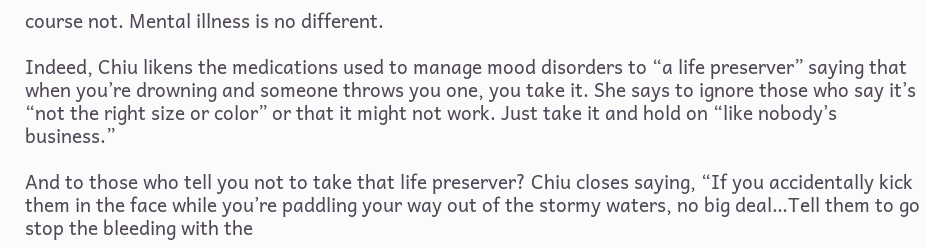course not. Mental illness is no different.

Indeed, Chiu likens the medications used to manage mood disorders to “a life preserver” saying that when you’re drowning and someone throws you one, you take it. She says to ignore those who say it’s “not the right size or color” or that it might not work. Just take it and hold on “like nobody’s business.”

And to those who tell you not to take that life preserver? Chiu closes saying, “If you accidentally kick them in the face while you’re paddling your way out of the stormy waters, no big deal…Tell them to go stop the bleeding with the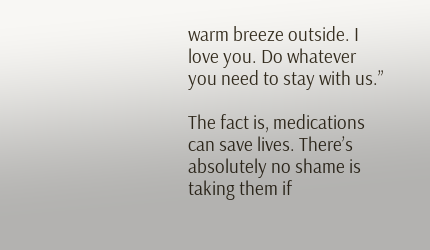warm breeze outside. I love you. Do whatever you need to stay with us.”

The fact is, medications can save lives. There’s absolutely no shame is taking them if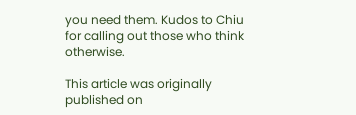you need them. Kudos to Chiu for calling out those who think otherwise.

This article was originally published on